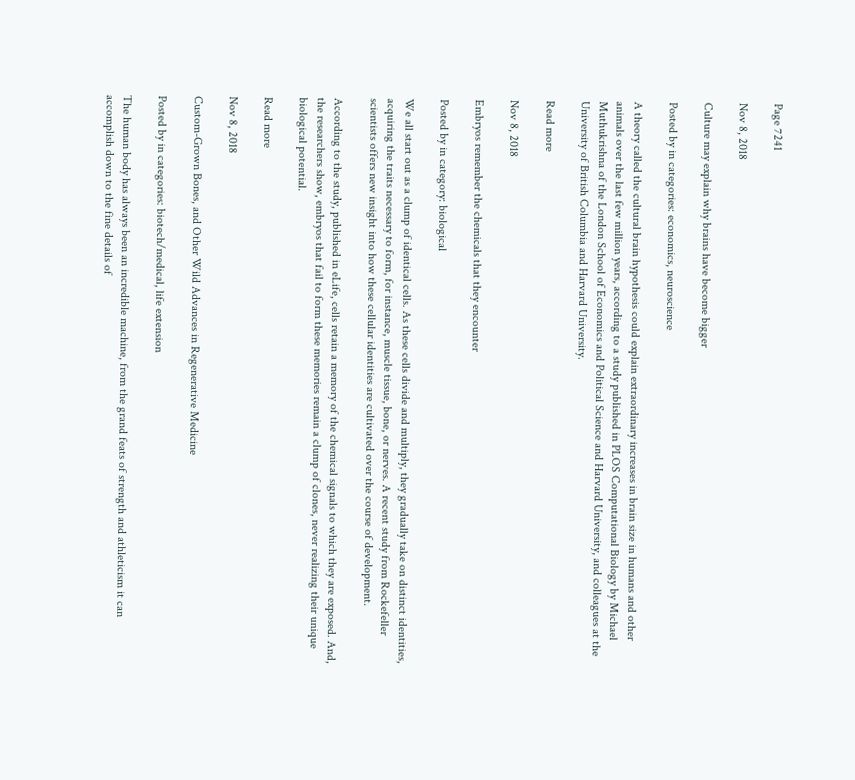Page 7241

Nov 8, 2018

Culture may explain why brains have become bigger

Posted by in categories: economics, neuroscience

A theory called the cultural brain hypothesis could explain extraordinary increases in brain size in humans and other animals over the last few million years, according to a study published in PLOS Computational Biology by Michael Muthukrishna of the London School of Economics and Political Science and Harvard University, and colleagues at the University of British Columbia and Harvard University.

Read more

Nov 8, 2018

Embryos remember the chemicals that they encounter

Posted by in category: biological

We all start out as a clump of identical cells. As these cells divide and multiply, they gradually take on distinct identities, acquiring the traits necessary to form, for instance, muscle tissue, bone, or nerves. A recent study from Rockefeller scientists offers new insight into how these cellular identities are cultivated over the course of development.

According to the study, published in eLife, cells retain a memory of the chemical signals to which they are exposed. And, the researchers show, embryos that fail to form these memories remain a clump of clones, never realizing their unique biological potential.

Read more

Nov 8, 2018

Custom-Grown Bones, and Other Wild Advances in Regenerative Medicine

Posted by in categories: biotech/medical, life extension

The human body has always been an incredible machine, from the grand feats of strength and athleticism it can accomplish down to the fine details of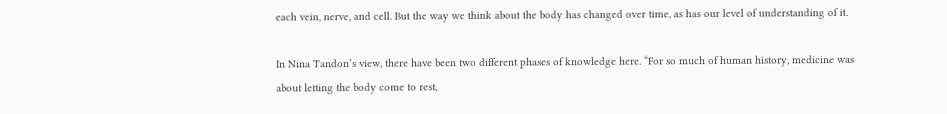each vein, nerve, and cell. But the way we think about the body has changed over time, as has our level of understanding of it.

In Nina Tandon’s view, there have been two different phases of knowledge here. “For so much of human history, medicine was about letting the body come to rest,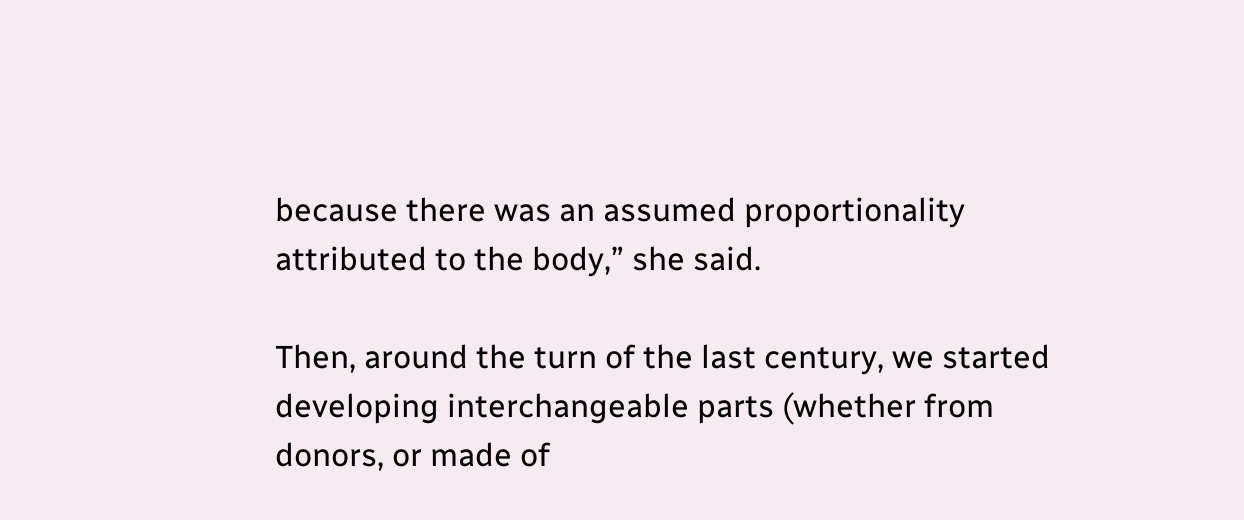because there was an assumed proportionality attributed to the body,” she said.

Then, around the turn of the last century, we started developing interchangeable parts (whether from donors, or made of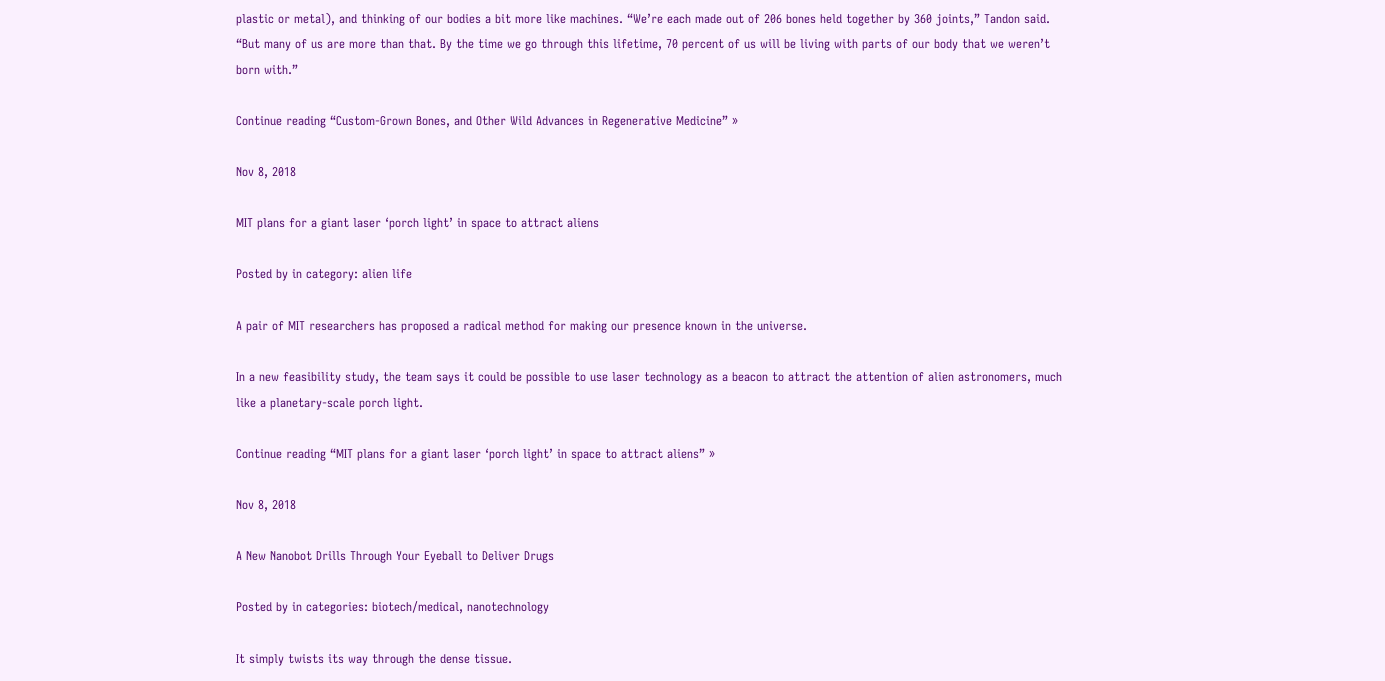plastic or metal), and thinking of our bodies a bit more like machines. “We’re each made out of 206 bones held together by 360 joints,” Tandon said. “But many of us are more than that. By the time we go through this lifetime, 70 percent of us will be living with parts of our body that we weren’t born with.”

Continue reading “Custom-Grown Bones, and Other Wild Advances in Regenerative Medicine” »

Nov 8, 2018

MIT plans for a giant laser ‘porch light’ in space to attract aliens

Posted by in category: alien life

A pair of MIT researchers has proposed a radical method for making our presence known in the universe.

In a new feasibility study, the team says it could be possible to use laser technology as a beacon to attract the attention of alien astronomers, much like a planetary-scale porch light.

Continue reading “MIT plans for a giant laser ‘porch light’ in space to attract aliens” »

Nov 8, 2018

A New Nanobot Drills Through Your Eyeball to Deliver Drugs

Posted by in categories: biotech/medical, nanotechnology

It simply twists its way through the dense tissue.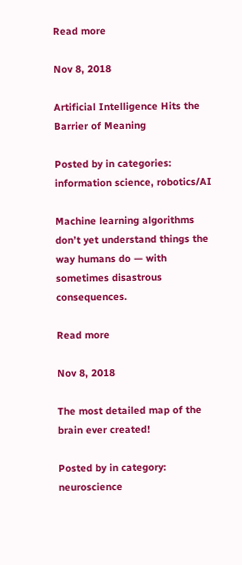Read more

Nov 8, 2018

Artificial Intelligence Hits the Barrier of Meaning

Posted by in categories: information science, robotics/AI

Machine learning algorithms don’t yet understand things the way humans do — with sometimes disastrous consequences.

Read more

Nov 8, 2018

The most detailed map of the brain ever created!

Posted by in category: neuroscience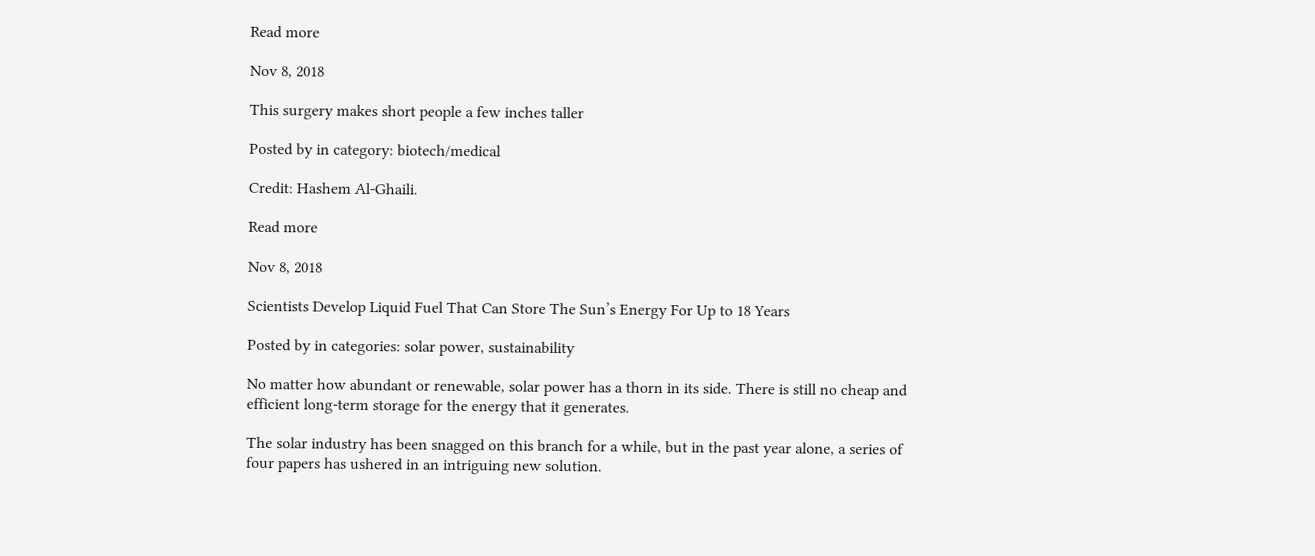Read more

Nov 8, 2018

This surgery makes short people a few inches taller

Posted by in category: biotech/medical

Credit: Hashem Al-Ghaili.

Read more

Nov 8, 2018

Scientists Develop Liquid Fuel That Can Store The Sun’s Energy For Up to 18 Years

Posted by in categories: solar power, sustainability

No matter how abundant or renewable, solar power has a thorn in its side. There is still no cheap and efficient long-term storage for the energy that it generates.

The solar industry has been snagged on this branch for a while, but in the past year alone, a series of four papers has ushered in an intriguing new solution.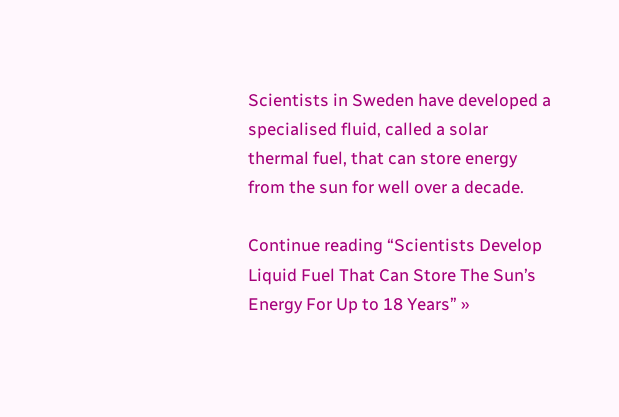Scientists in Sweden have developed a specialised fluid, called a solar thermal fuel, that can store energy from the sun for well over a decade.

Continue reading “Scientists Develop Liquid Fuel That Can Store The Sun’s Energy For Up to 18 Years” »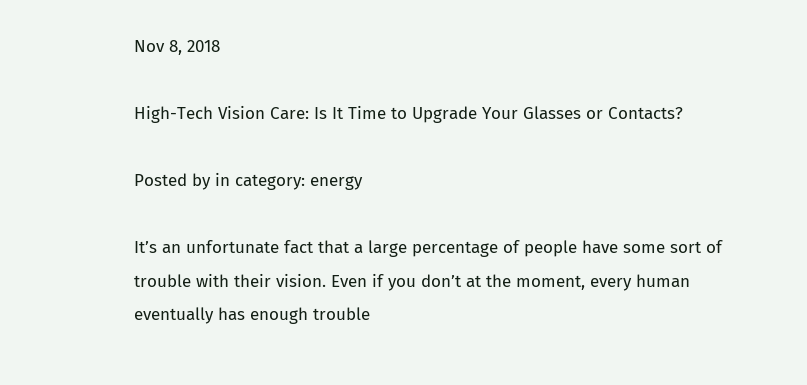Nov 8, 2018

High-Tech Vision Care: Is It Time to Upgrade Your Glasses or Contacts?

Posted by in category: energy

It’s an unfortunate fact that a large percentage of people have some sort of trouble with their vision. Even if you don’t at the moment, every human eventually has enough trouble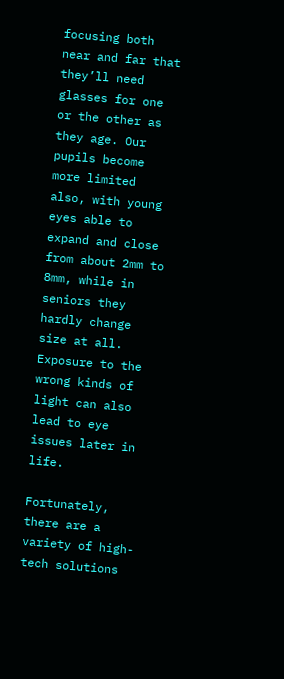focusing both near and far that they’ll need glasses for one or the other as they age. Our pupils become more limited also, with young eyes able to expand and close from about 2mm to 8mm, while in seniors they hardly change size at all. Exposure to the wrong kinds of light can also lead to eye issues later in life.

Fortunately, there are a variety of high-tech solutions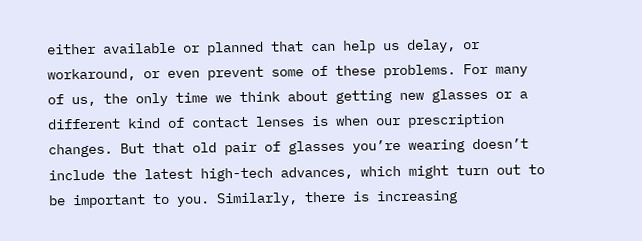either available or planned that can help us delay, or workaround, or even prevent some of these problems. For many of us, the only time we think about getting new glasses or a different kind of contact lenses is when our prescription changes. But that old pair of glasses you’re wearing doesn’t include the latest high-tech advances, which might turn out to be important to you. Similarly, there is increasing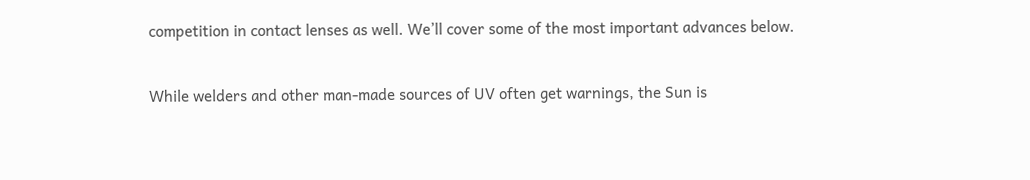competition in contact lenses as well. We’ll cover some of the most important advances below.

While welders and other man-made sources of UV often get warnings, the Sun is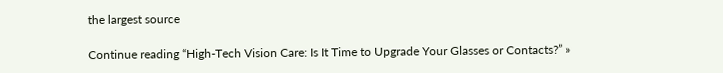the largest source

Continue reading “High-Tech Vision Care: Is It Time to Upgrade Your Glasses or Contacts?” »